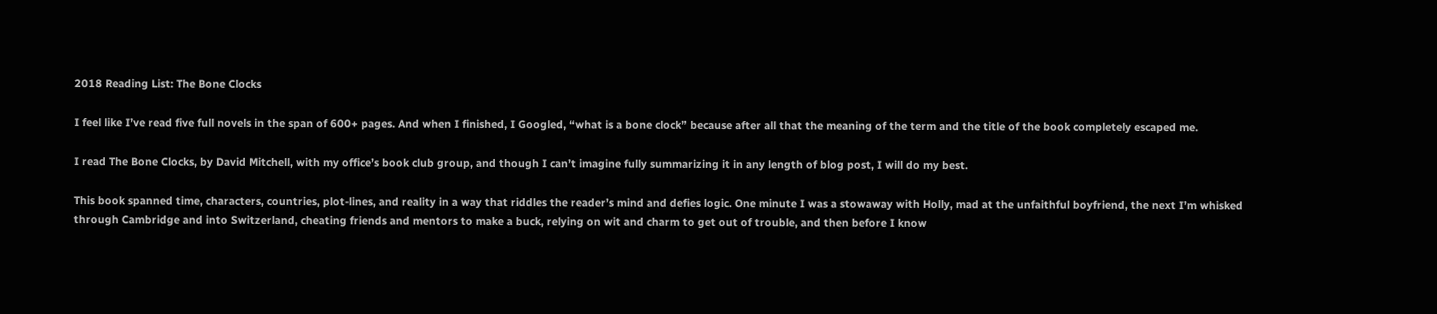2018 Reading List: The Bone Clocks

I feel like I’ve read five full novels in the span of 600+ pages. And when I finished, I Googled, “what is a bone clock” because after all that the meaning of the term and the title of the book completely escaped me.

I read The Bone Clocks, by David Mitchell, with my office’s book club group, and though I can’t imagine fully summarizing it in any length of blog post, I will do my best.

This book spanned time, characters, countries, plot-lines, and reality in a way that riddles the reader’s mind and defies logic. One minute I was a stowaway with Holly, mad at the unfaithful boyfriend, the next I’m whisked through Cambridge and into Switzerland, cheating friends and mentors to make a buck, relying on wit and charm to get out of trouble, and then before I know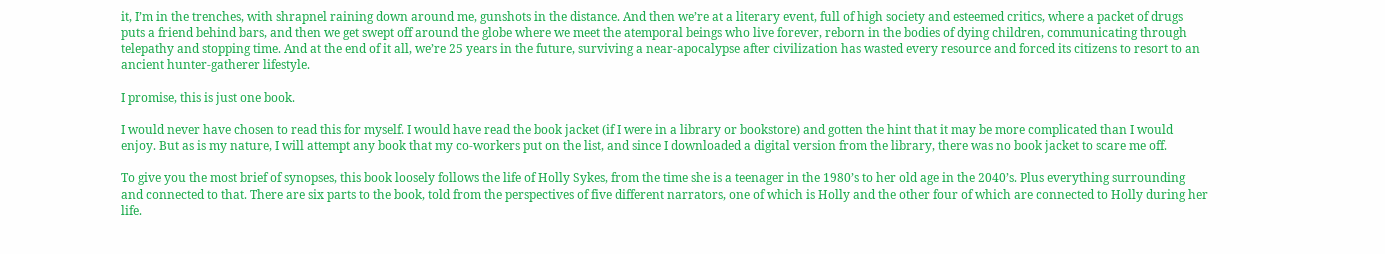it, I’m in the trenches, with shrapnel raining down around me, gunshots in the distance. And then we’re at a literary event, full of high society and esteemed critics, where a packet of drugs puts a friend behind bars, and then we get swept off around the globe where we meet the atemporal beings who live forever, reborn in the bodies of dying children, communicating through telepathy and stopping time. And at the end of it all, we’re 25 years in the future, surviving a near-apocalypse after civilization has wasted every resource and forced its citizens to resort to an ancient hunter-gatherer lifestyle.

I promise, this is just one book.

I would never have chosen to read this for myself. I would have read the book jacket (if I were in a library or bookstore) and gotten the hint that it may be more complicated than I would enjoy. But as is my nature, I will attempt any book that my co-workers put on the list, and since I downloaded a digital version from the library, there was no book jacket to scare me off.

To give you the most brief of synopses, this book loosely follows the life of Holly Sykes, from the time she is a teenager in the 1980’s to her old age in the 2040’s. Plus everything surrounding and connected to that. There are six parts to the book, told from the perspectives of five different narrators, one of which is Holly and the other four of which are connected to Holly during her life.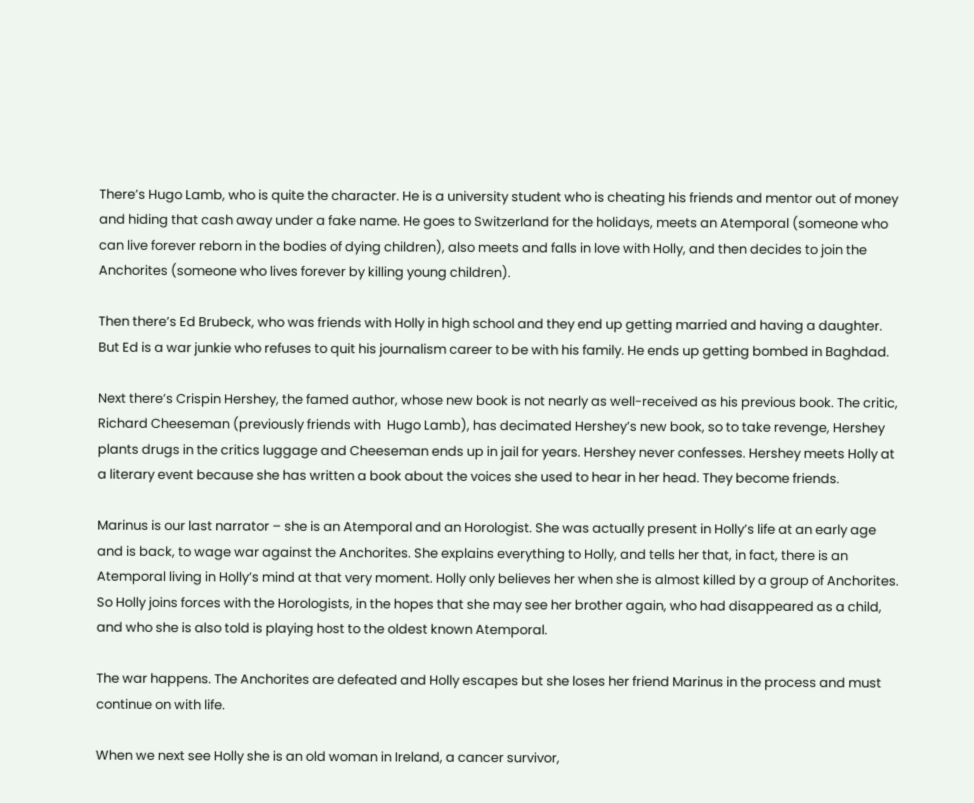There’s Hugo Lamb, who is quite the character. He is a university student who is cheating his friends and mentor out of money and hiding that cash away under a fake name. He goes to Switzerland for the holidays, meets an Atemporal (someone who can live forever reborn in the bodies of dying children), also meets and falls in love with Holly, and then decides to join the Anchorites (someone who lives forever by killing young children).

Then there’s Ed Brubeck, who was friends with Holly in high school and they end up getting married and having a daughter. But Ed is a war junkie who refuses to quit his journalism career to be with his family. He ends up getting bombed in Baghdad.

Next there’s Crispin Hershey, the famed author, whose new book is not nearly as well-received as his previous book. The critic, Richard Cheeseman (previously friends with  Hugo Lamb), has decimated Hershey’s new book, so to take revenge, Hershey plants drugs in the critics luggage and Cheeseman ends up in jail for years. Hershey never confesses. Hershey meets Holly at a literary event because she has written a book about the voices she used to hear in her head. They become friends.

Marinus is our last narrator – she is an Atemporal and an Horologist. She was actually present in Holly’s life at an early age and is back, to wage war against the Anchorites. She explains everything to Holly, and tells her that, in fact, there is an Atemporal living in Holly’s mind at that very moment. Holly only believes her when she is almost killed by a group of Anchorites. So Holly joins forces with the Horologists, in the hopes that she may see her brother again, who had disappeared as a child, and who she is also told is playing host to the oldest known Atemporal.

The war happens. The Anchorites are defeated and Holly escapes but she loses her friend Marinus in the process and must continue on with life.

When we next see Holly she is an old woman in Ireland, a cancer survivor,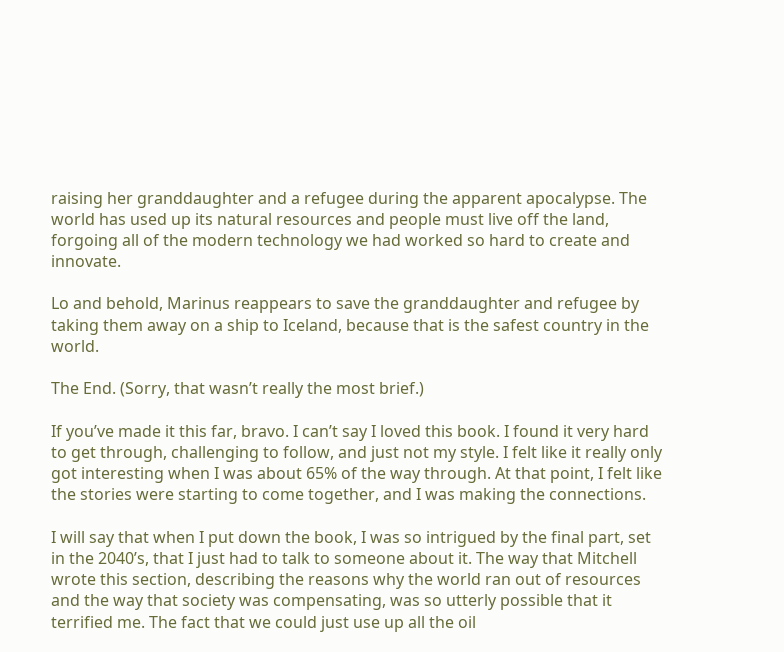raising her granddaughter and a refugee during the apparent apocalypse. The world has used up its natural resources and people must live off the land, forgoing all of the modern technology we had worked so hard to create and innovate.

Lo and behold, Marinus reappears to save the granddaughter and refugee by taking them away on a ship to Iceland, because that is the safest country in the world.

The End. (Sorry, that wasn’t really the most brief.)

If you’ve made it this far, bravo. I can’t say I loved this book. I found it very hard to get through, challenging to follow, and just not my style. I felt like it really only got interesting when I was about 65% of the way through. At that point, I felt like the stories were starting to come together, and I was making the connections.

I will say that when I put down the book, I was so intrigued by the final part, set in the 2040’s, that I just had to talk to someone about it. The way that Mitchell wrote this section, describing the reasons why the world ran out of resources and the way that society was compensating, was so utterly possible that it terrified me. The fact that we could just use up all the oil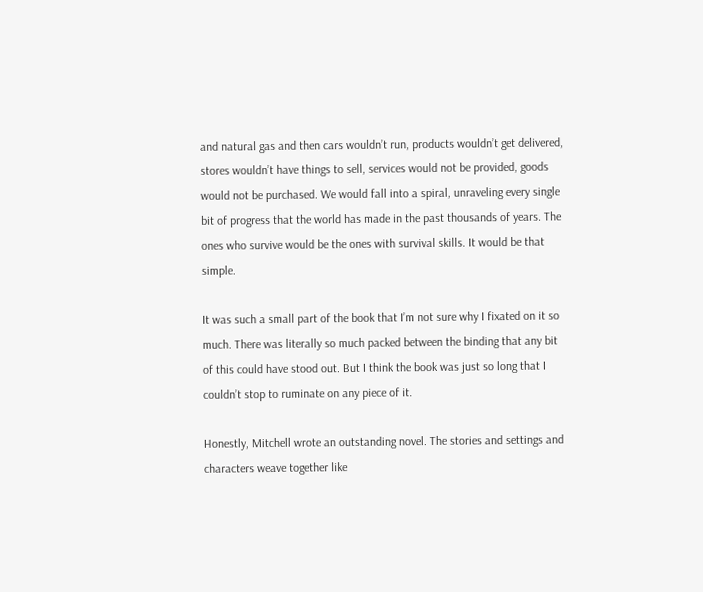and natural gas and then cars wouldn’t run, products wouldn’t get delivered, stores wouldn’t have things to sell, services would not be provided, goods would not be purchased. We would fall into a spiral, unraveling every single bit of progress that the world has made in the past thousands of years. The ones who survive would be the ones with survival skills. It would be that simple.

It was such a small part of the book that I’m not sure why I fixated on it so much. There was literally so much packed between the binding that any bit of this could have stood out. But I think the book was just so long that I couldn’t stop to ruminate on any piece of it.

Honestly, Mitchell wrote an outstanding novel. The stories and settings and characters weave together like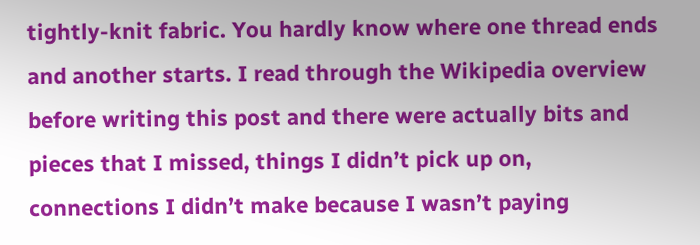tightly-knit fabric. You hardly know where one thread ends and another starts. I read through the Wikipedia overview before writing this post and there were actually bits and pieces that I missed, things I didn’t pick up on, connections I didn’t make because I wasn’t paying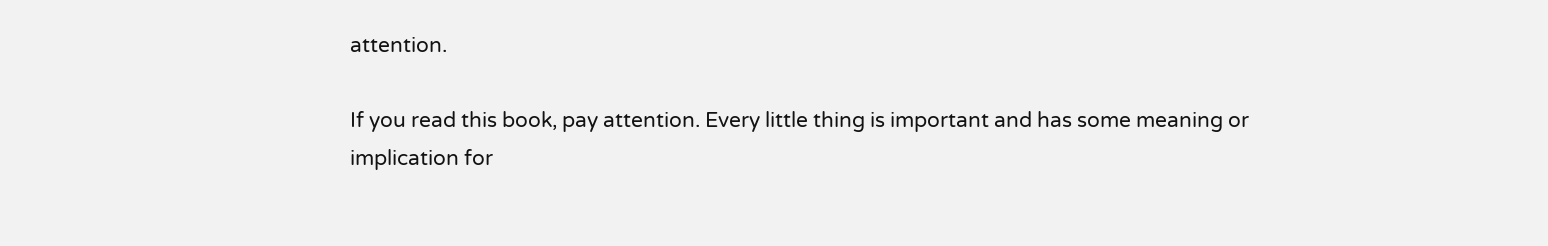attention.

If you read this book, pay attention. Every little thing is important and has some meaning or implication for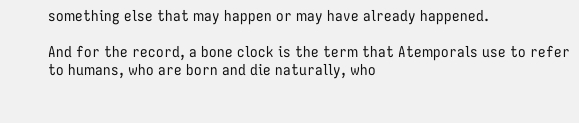something else that may happen or may have already happened.

And for the record, a bone clock is the term that Atemporals use to refer to humans, who are born and die naturally, who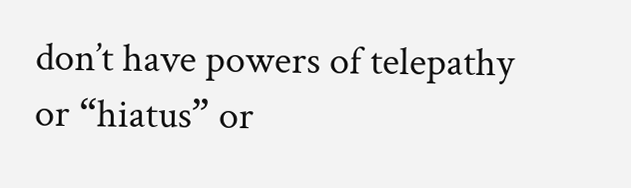don’t have powers of telepathy or “hiatus” or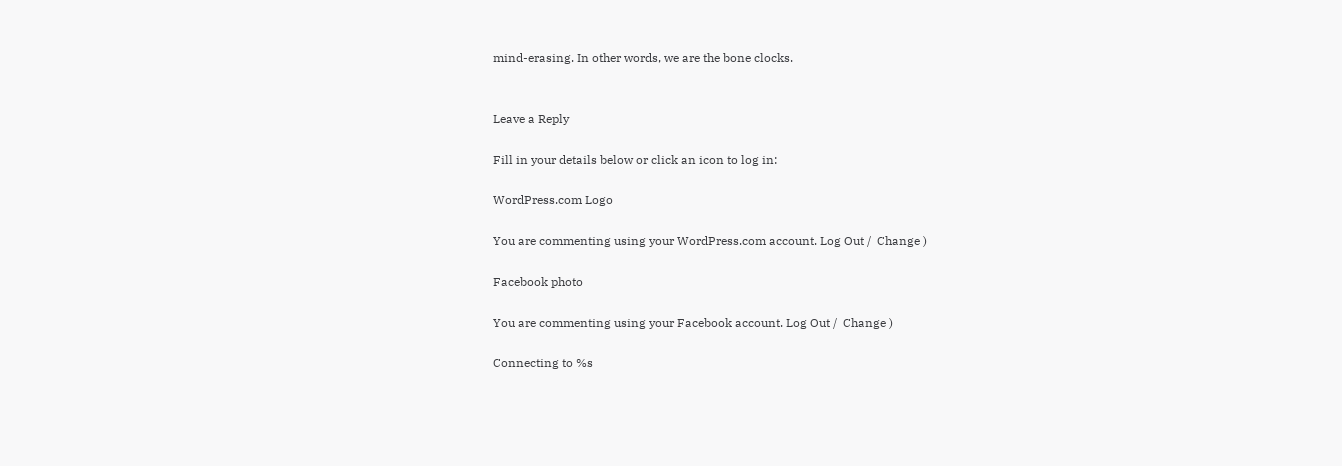mind-erasing. In other words, we are the bone clocks.


Leave a Reply

Fill in your details below or click an icon to log in:

WordPress.com Logo

You are commenting using your WordPress.com account. Log Out /  Change )

Facebook photo

You are commenting using your Facebook account. Log Out /  Change )

Connecting to %s